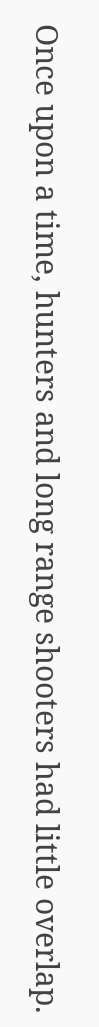Once upon a time, hunters and long range shooters had little overlap.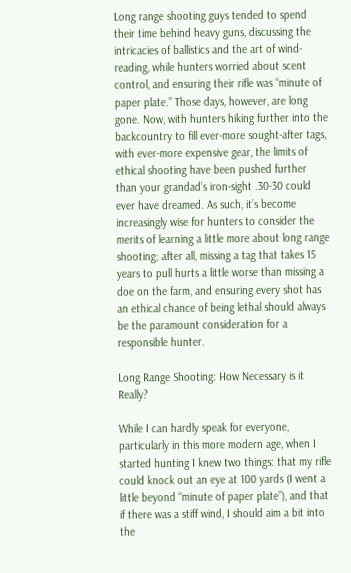Long range shooting guys tended to spend their time behind heavy guns, discussing the intricacies of ballistics and the art of wind-reading, while hunters worried about scent control, and ensuring their rifle was “minute of paper plate.” Those days, however, are long gone. Now, with hunters hiking further into the backcountry to fill ever-more sought-after tags, with ever-more expensive gear, the limits of ethical shooting have been pushed further than your grandad’s iron-sight .30-30 could ever have dreamed. As such, it’s become increasingly wise for hunters to consider the merits of learning a little more about long range shooting; after all, missing a tag that takes 15 years to pull hurts a little worse than missing a doe on the farm, and ensuring every shot has an ethical chance of being lethal should always be the paramount consideration for a responsible hunter.

Long Range Shooting: How Necessary is it Really?

While I can hardly speak for everyone, particularly in this more modern age, when I started hunting I knew two things: that my rifle could knock out an eye at 100 yards (I went a little beyond “minute of paper plate”), and that if there was a stiff wind, I should aim a bit into the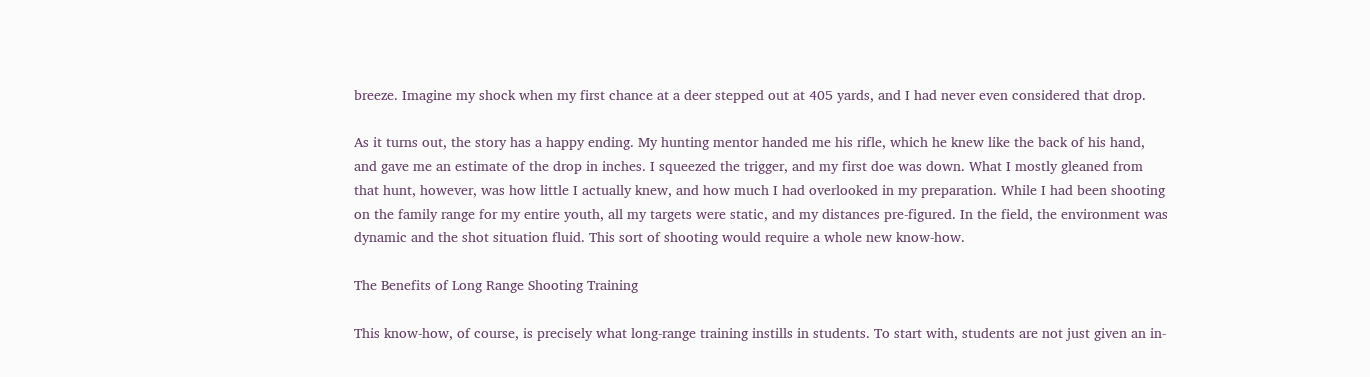breeze. Imagine my shock when my first chance at a deer stepped out at 405 yards, and I had never even considered that drop.

As it turns out, the story has a happy ending. My hunting mentor handed me his rifle, which he knew like the back of his hand, and gave me an estimate of the drop in inches. I squeezed the trigger, and my first doe was down. What I mostly gleaned from that hunt, however, was how little I actually knew, and how much I had overlooked in my preparation. While I had been shooting on the family range for my entire youth, all my targets were static, and my distances pre-figured. In the field, the environment was dynamic and the shot situation fluid. This sort of shooting would require a whole new know-how.

The Benefits of Long Range Shooting Training

This know-how, of course, is precisely what long-range training instills in students. To start with, students are not just given an in-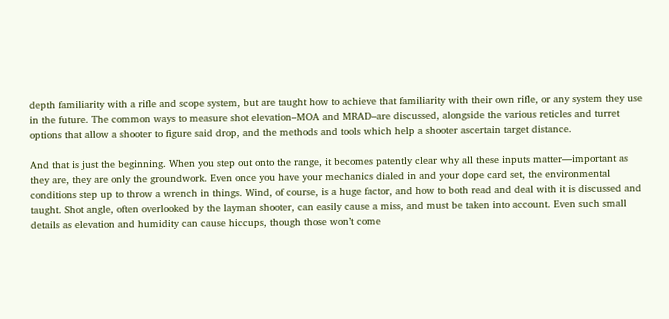depth familiarity with a rifle and scope system, but are taught how to achieve that familiarity with their own rifle, or any system they use in the future. The common ways to measure shot elevation–MOA and MRAD–are discussed, alongside the various reticles and turret options that allow a shooter to figure said drop, and the methods and tools which help a shooter ascertain target distance.

And that is just the beginning. When you step out onto the range, it becomes patently clear why all these inputs matter—important as they are, they are only the groundwork. Even once you have your mechanics dialed in and your dope card set, the environmental conditions step up to throw a wrench in things. Wind, of course, is a huge factor, and how to both read and deal with it is discussed and taught. Shot angle, often overlooked by the layman shooter, can easily cause a miss, and must be taken into account. Even such small details as elevation and humidity can cause hiccups, though those won’t come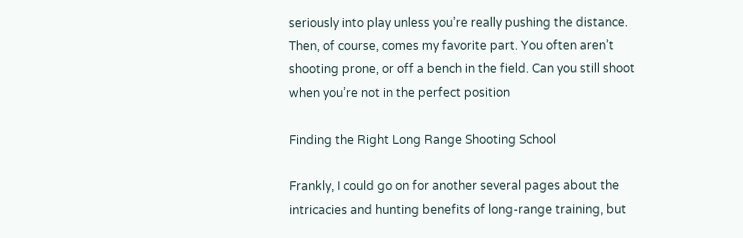seriously into play unless you’re really pushing the distance. Then, of course, comes my favorite part. You often aren’t shooting prone, or off a bench in the field. Can you still shoot when you’re not in the perfect position

Finding the Right Long Range Shooting School

Frankly, I could go on for another several pages about the intricacies and hunting benefits of long-range training, but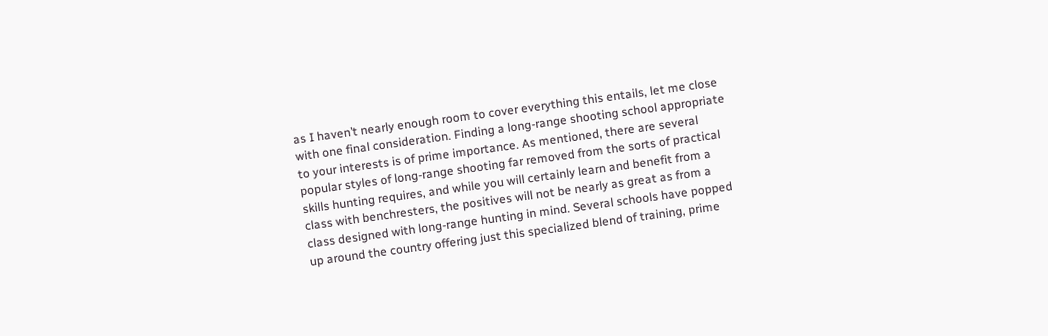as I haven’t nearly enough room to cover everything this entails, let me close with one final consideration. Finding a long-range shooting school appropriate to your interests is of prime importance. As mentioned, there are several popular styles of long-range shooting far removed from the sorts of practical skills hunting requires, and while you will certainly learn and benefit from a class with benchresters, the positives will not be nearly as great as from a class designed with long-range hunting in mind. Several schools have popped up around the country offering just this specialized blend of training, prime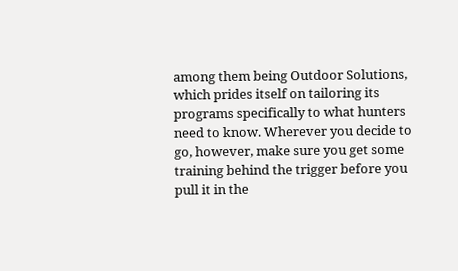among them being Outdoor Solutions, which prides itself on tailoring its programs specifically to what hunters need to know. Wherever you decide to go, however, make sure you get some training behind the trigger before you pull it in the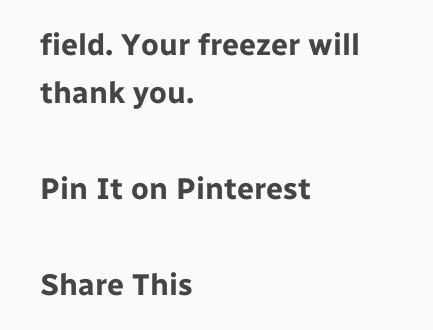field. Your freezer will thank you.

Pin It on Pinterest

Share This